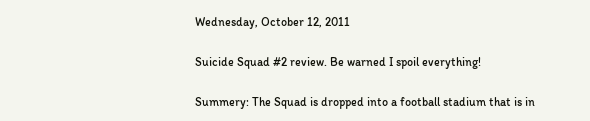Wednesday, October 12, 2011

Suicide Squad #2 review. Be warned I spoil everything!

Summery: The Squad is dropped into a football stadium that is in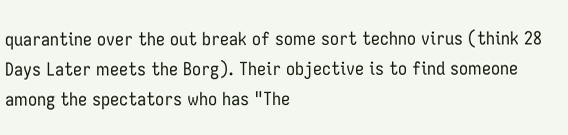quarantine over the out break of some sort techno virus (think 28 Days Later meets the Borg). Their objective is to find someone among the spectators who has "The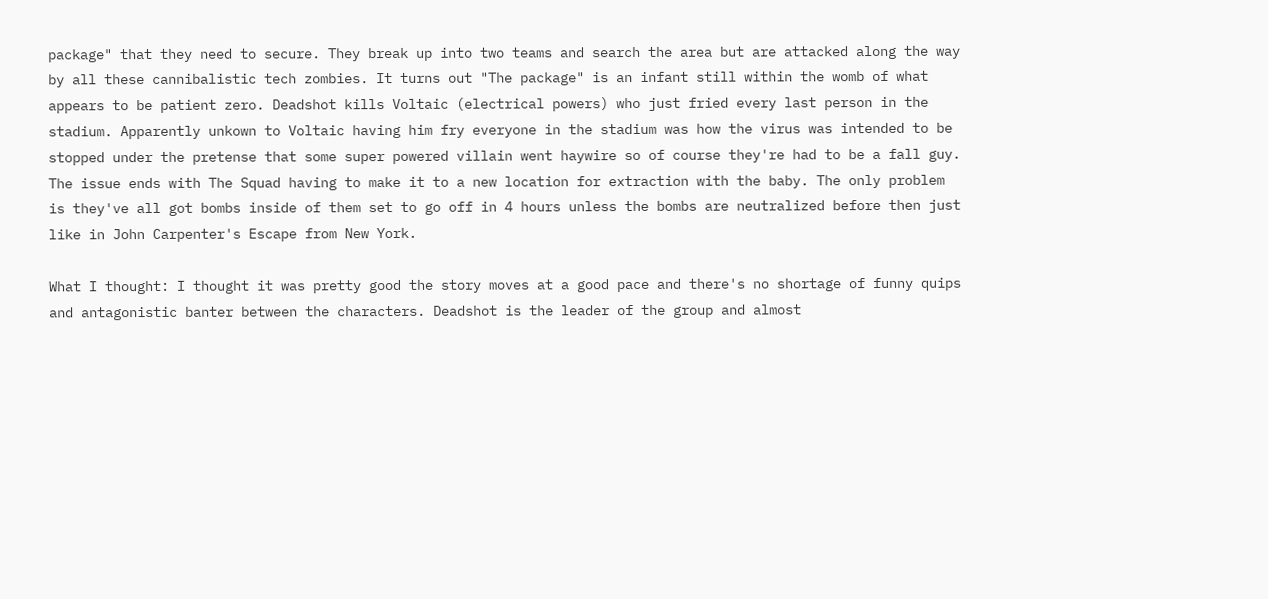package" that they need to secure. They break up into two teams and search the area but are attacked along the way by all these cannibalistic tech zombies. It turns out "The package" is an infant still within the womb of what appears to be patient zero. Deadshot kills Voltaic (electrical powers) who just fried every last person in the stadium. Apparently unkown to Voltaic having him fry everyone in the stadium was how the virus was intended to be stopped under the pretense that some super powered villain went haywire so of course they're had to be a fall guy. The issue ends with The Squad having to make it to a new location for extraction with the baby. The only problem is they've all got bombs inside of them set to go off in 4 hours unless the bombs are neutralized before then just like in John Carpenter's Escape from New York.

What I thought: I thought it was pretty good the story moves at a good pace and there's no shortage of funny quips and antagonistic banter between the characters. Deadshot is the leader of the group and almost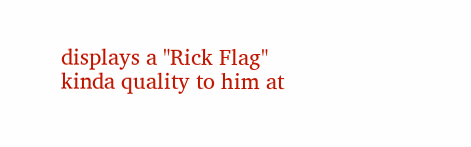displays a "Rick Flag" kinda quality to him at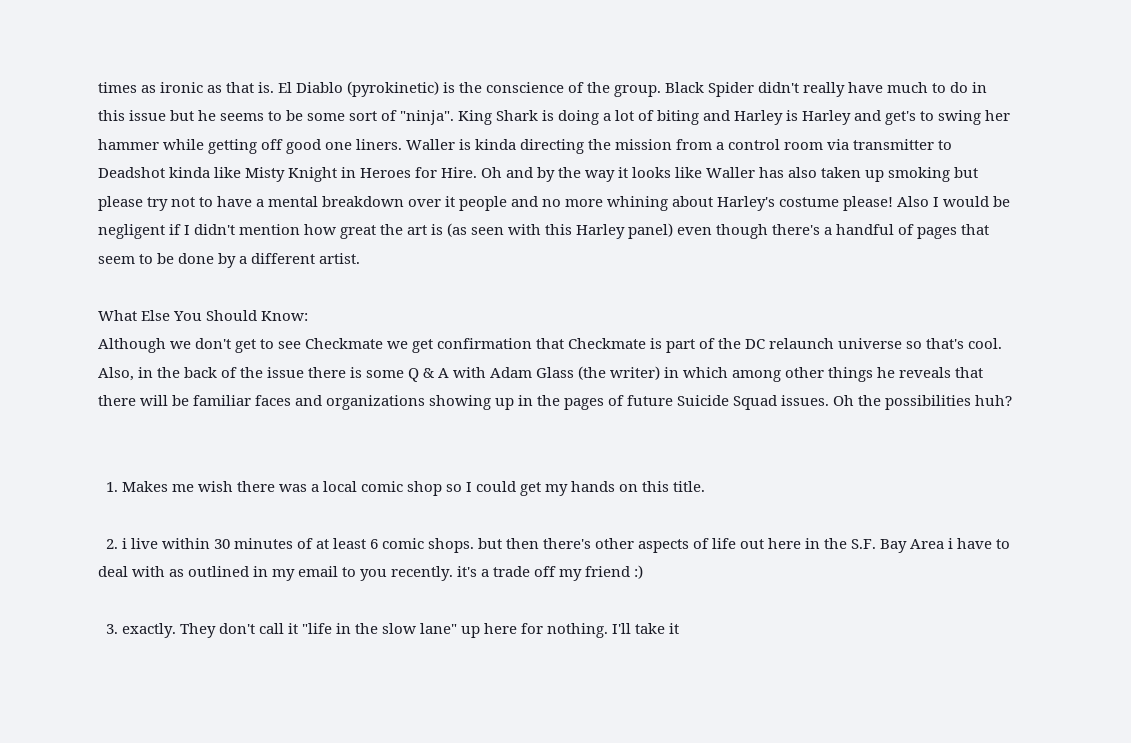times as ironic as that is. El Diablo (pyrokinetic) is the conscience of the group. Black Spider didn't really have much to do in this issue but he seems to be some sort of "ninja". King Shark is doing a lot of biting and Harley is Harley and get's to swing her hammer while getting off good one liners. Waller is kinda directing the mission from a control room via transmitter to Deadshot kinda like Misty Knight in Heroes for Hire. Oh and by the way it looks like Waller has also taken up smoking but please try not to have a mental breakdown over it people and no more whining about Harley's costume please! Also I would be negligent if I didn't mention how great the art is (as seen with this Harley panel) even though there's a handful of pages that seem to be done by a different artist.

What Else You Should Know:
Although we don't get to see Checkmate we get confirmation that Checkmate is part of the DC relaunch universe so that's cool. Also, in the back of the issue there is some Q & A with Adam Glass (the writer) in which among other things he reveals that there will be familiar faces and organizations showing up in the pages of future Suicide Squad issues. Oh the possibilities huh?


  1. Makes me wish there was a local comic shop so I could get my hands on this title.

  2. i live within 30 minutes of at least 6 comic shops. but then there's other aspects of life out here in the S.F. Bay Area i have to deal with as outlined in my email to you recently. it's a trade off my friend :)

  3. exactly. They don't call it "life in the slow lane" up here for nothing. I'll take it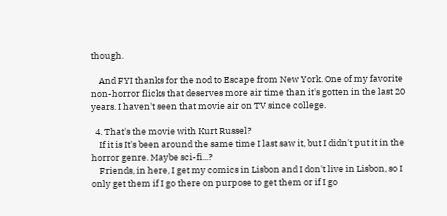though.

    And FYI thanks for the nod to Escape from New York. One of my favorite non-horror flicks that deserves more air time than it's gotten in the last 20 years. I haven't seen that movie air on TV since college.

  4. That's the movie with Kurt Russel?
    If it is It's been around the same time I last saw it, but I didn't put it in the horror genre. Maybe sci-fi...?
    Friends, in here, I get my comics in Lisbon and I don't live in Lisbon, so I only get them if I go there on purpose to get them or if I go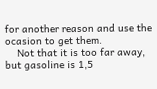for another reason and use the ocasion to get them.
    Not that it is too far away, but gasoline is 1,5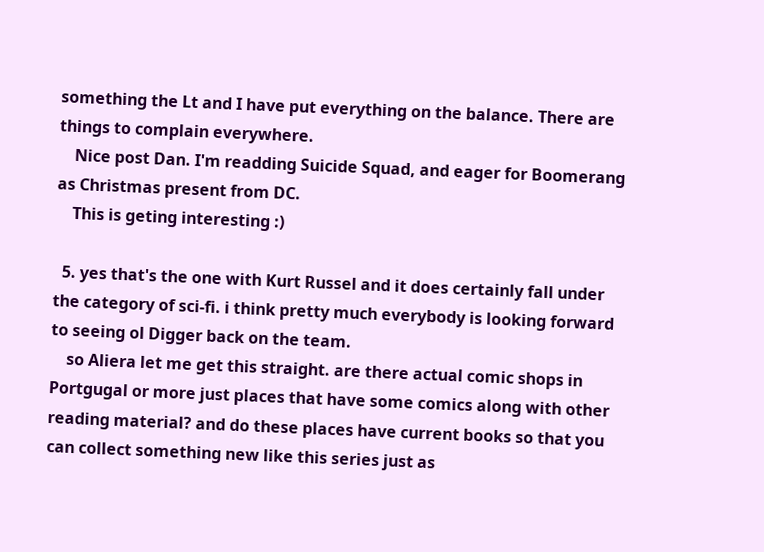something the Lt and I have put everything on the balance. There are things to complain everywhere.
    Nice post Dan. I'm readding Suicide Squad, and eager for Boomerang as Christmas present from DC.
    This is geting interesting :)

  5. yes that's the one with Kurt Russel and it does certainly fall under the category of sci-fi. i think pretty much everybody is looking forward to seeing ol Digger back on the team.
    so Aliera let me get this straight. are there actual comic shops in Portgugal or more just places that have some comics along with other reading material? and do these places have current books so that you can collect something new like this series just as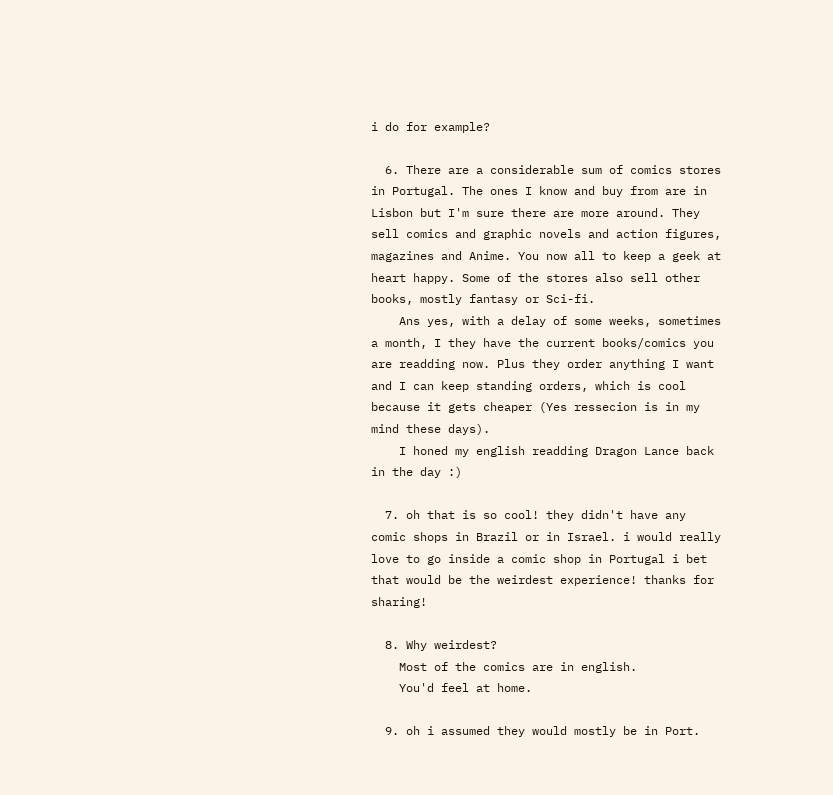i do for example?

  6. There are a considerable sum of comics stores in Portugal. The ones I know and buy from are in Lisbon but I'm sure there are more around. They sell comics and graphic novels and action figures, magazines and Anime. You now all to keep a geek at heart happy. Some of the stores also sell other books, mostly fantasy or Sci-fi.
    Ans yes, with a delay of some weeks, sometimes a month, I they have the current books/comics you are readding now. Plus they order anything I want and I can keep standing orders, which is cool because it gets cheaper (Yes ressecion is in my mind these days).
    I honed my english readding Dragon Lance back in the day :)

  7. oh that is so cool! they didn't have any comic shops in Brazil or in Israel. i would really love to go inside a comic shop in Portugal i bet that would be the weirdest experience! thanks for sharing!

  8. Why weirdest?
    Most of the comics are in english.
    You'd feel at home.

  9. oh i assumed they would mostly be in Port.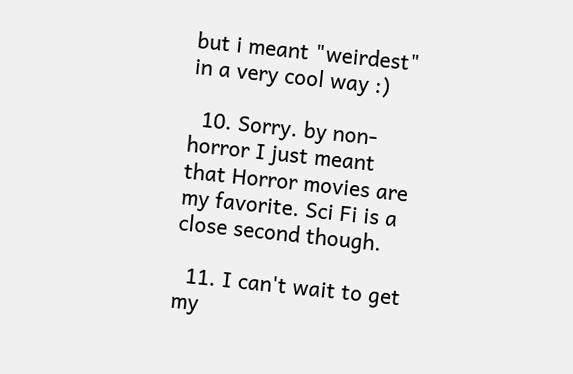but i meant "weirdest" in a very cool way :)

  10. Sorry. by non-horror I just meant that Horror movies are my favorite. Sci Fi is a close second though.

  11. I can't wait to get my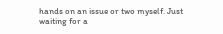hands on an issue or two myself. Just waiting for a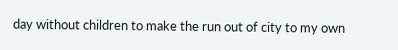day without children to make the run out of city to my own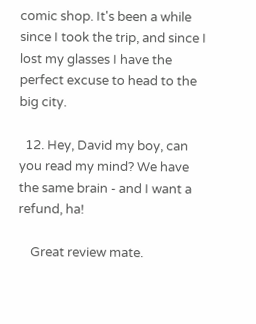comic shop. It's been a while since I took the trip, and since I lost my glasses I have the perfect excuse to head to the big city.

  12. Hey, David my boy, can you read my mind? We have the same brain - and I want a refund, ha!

    Great review mate.